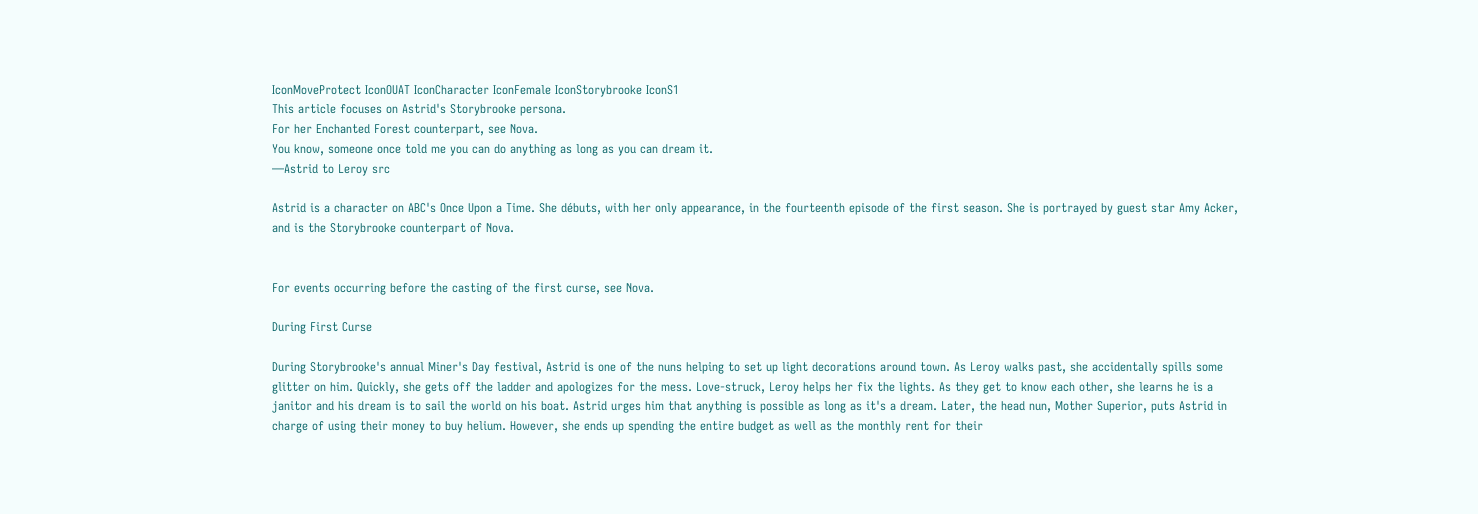IconMoveProtect IconOUAT IconCharacter IconFemale IconStorybrooke IconS1
This article focuses on Astrid's Storybrooke persona.
For her Enchanted Forest counterpart, see Nova.
You know, someone once told me you can do anything as long as you can dream it.
—Astrid to Leroy src

Astrid is a character on ABC's Once Upon a Time. She débuts, with her only appearance, in the fourteenth episode of the first season. She is portrayed by guest star Amy Acker, and is the Storybrooke counterpart of Nova.


For events occurring before the casting of the first curse, see Nova.

During First Curse

During Storybrooke's annual Miner's Day festival, Astrid is one of the nuns helping to set up light decorations around town. As Leroy walks past, she accidentally spills some glitter on him. Quickly, she gets off the ladder and apologizes for the mess. Love-struck, Leroy helps her fix the lights. As they get to know each other, she learns he is a janitor and his dream is to sail the world on his boat. Astrid urges him that anything is possible as long as it's a dream. Later, the head nun, Mother Superior, puts Astrid in charge of using their money to buy helium. However, she ends up spending the entire budget as well as the monthly rent for their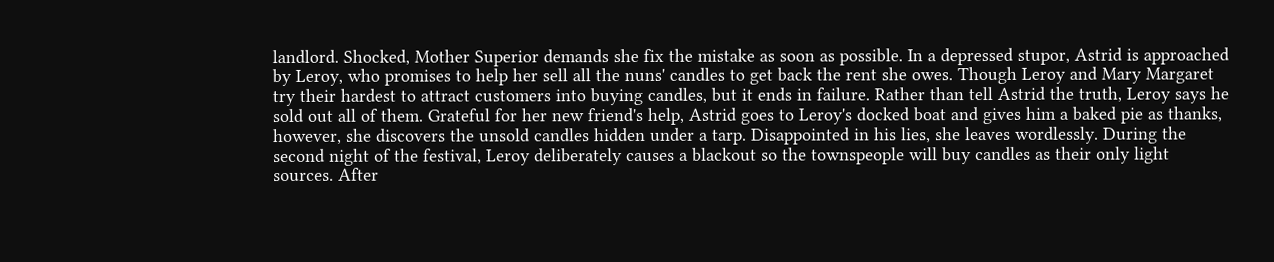landlord. Shocked, Mother Superior demands she fix the mistake as soon as possible. In a depressed stupor, Astrid is approached by Leroy, who promises to help her sell all the nuns' candles to get back the rent she owes. Though Leroy and Mary Margaret try their hardest to attract customers into buying candles, but it ends in failure. Rather than tell Astrid the truth, Leroy says he sold out all of them. Grateful for her new friend's help, Astrid goes to Leroy's docked boat and gives him a baked pie as thanks, however, she discovers the unsold candles hidden under a tarp. Disappointed in his lies, she leaves wordlessly. During the second night of the festival, Leroy deliberately causes a blackout so the townspeople will buy candles as their only light sources. After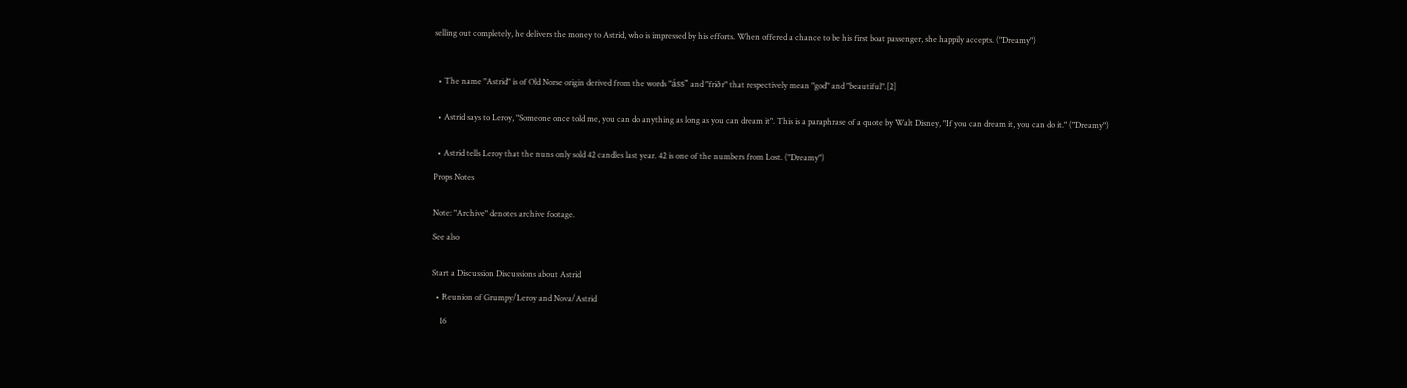selling out completely, he delivers the money to Astrid, who is impressed by his efforts. When offered a chance to be his first boat passenger, she happily accepts. ("Dreamy")



  • The name "Astrid" is of Old Norse origin derived from the words "áss" and "friðr" that respectively mean "god" and "beautiful".[2]


  • Astrid says to Leroy, "Someone once told me, you can do anything as long as you can dream it". This is a paraphrase of a quote by Walt Disney, "If you can dream it, you can do it." ("Dreamy")


  • Astrid tells Leroy that the nuns only sold 42 candles last year. 42 is one of the numbers from Lost. ("Dreamy")

Props Notes


Note: "Archive" denotes archive footage.

See also


Start a Discussion Discussions about Astrid

  • Reunion of Grumpy/Leroy and Nova/Astrid

    16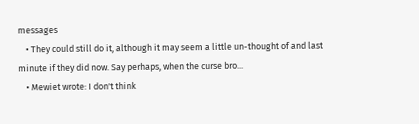messages
    • They could still do it, although it may seem a little un-thought of and last minute if they did now. Say perhaps, when the curse bro...
    • Mewiet wrote: I don't think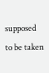supposed to be taken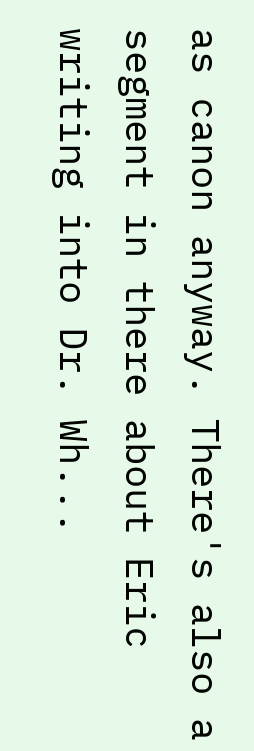as canon anyway. There's also a segment in there about Eric writing into Dr. Wh...